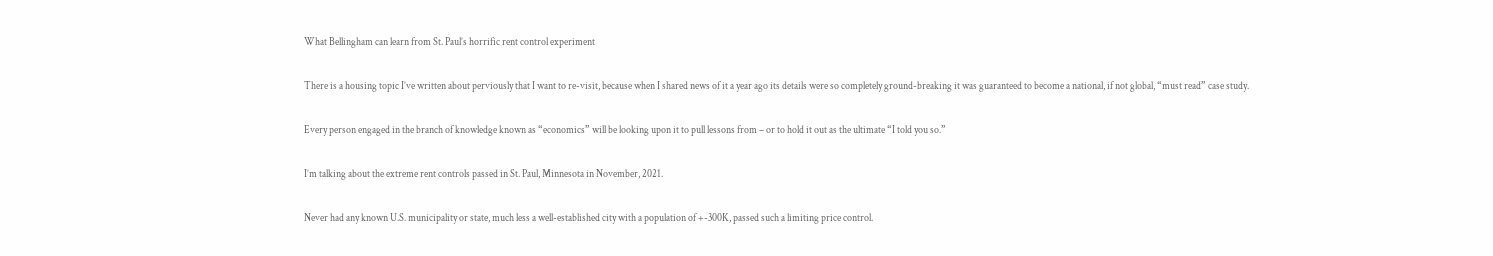What Bellingham can learn from St. Paul’s horrific rent control experiment

There is a housing topic I’ve written about perviously that I want to re-visit, because when I shared news of it a year ago its details were so completely ground-breaking it was guaranteed to become a national, if not global, “must read” case study.

Every person engaged in the branch of knowledge known as “economics” will be looking upon it to pull lessons from – or to hold it out as the ultimate “I told you so.”

I’m talking about the extreme rent controls passed in St. Paul, Minnesota in November, 2021.

Never had any known U.S. municipality or state, much less a well-established city with a population of +-300K, passed such a limiting price control.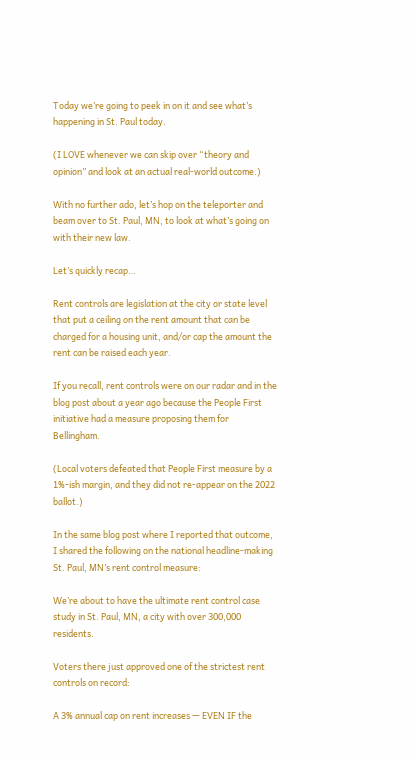Today we’re going to peek in on it and see what’s happening in St. Paul today.

(I LOVE whenever we can skip over “theory and opinion” and look at an actual real-world outcome.)

With no further ado, let’s hop on the teleporter and beam over to St. Paul, MN, to look at what’s going on with their new law.

Let’s quickly recap…

Rent controls are legislation at the city or state level that put a ceiling on the rent amount that can be charged for a housing unit, and/or cap the amount the rent can be raised each year.

If you recall, rent controls were on our radar and in the blog post about a year ago because the People First initiative had a measure proposing them for Bellingham.

(Local voters defeated that People First measure by a 1%-ish margin, and they did not re-appear on the 2022 ballot.)

In the same blog post where I reported that outcome, I shared the following on the national headline-making St. Paul, MN’s rent control measure:

We’re about to have the ultimate rent control case study in St. Paul, MN, a city with over 300,000 residents.

Voters there just approved one of the strictest rent controls on record:

A 3% annual cap on rent increases — EVEN IF the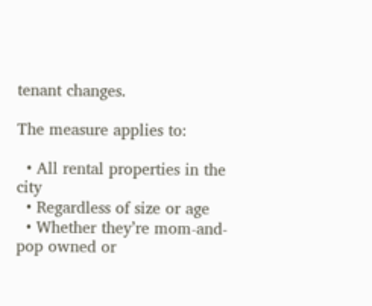tenant changes.

The measure applies to:

  • All rental properties in the city
  • Regardless of size or age
  • Whether they’re mom-and-pop owned or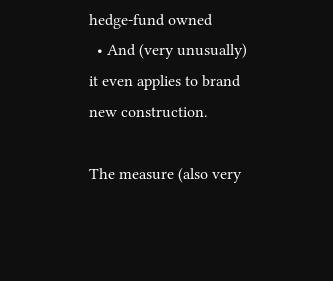hedge-fund owned
  • And (very unusually) it even applies to brand new construction.

The measure (also very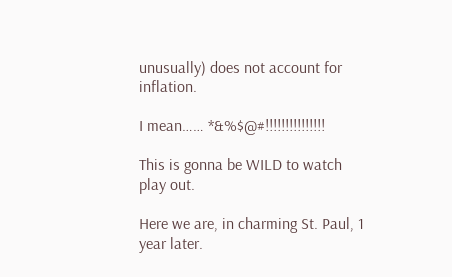unusually) does not account for inflation.

I mean…… *&%$@#!!!!!!!!!!!!!!!

This is gonna be WILD to watch play out.

Here we are, in charming St. Paul, 1 year later.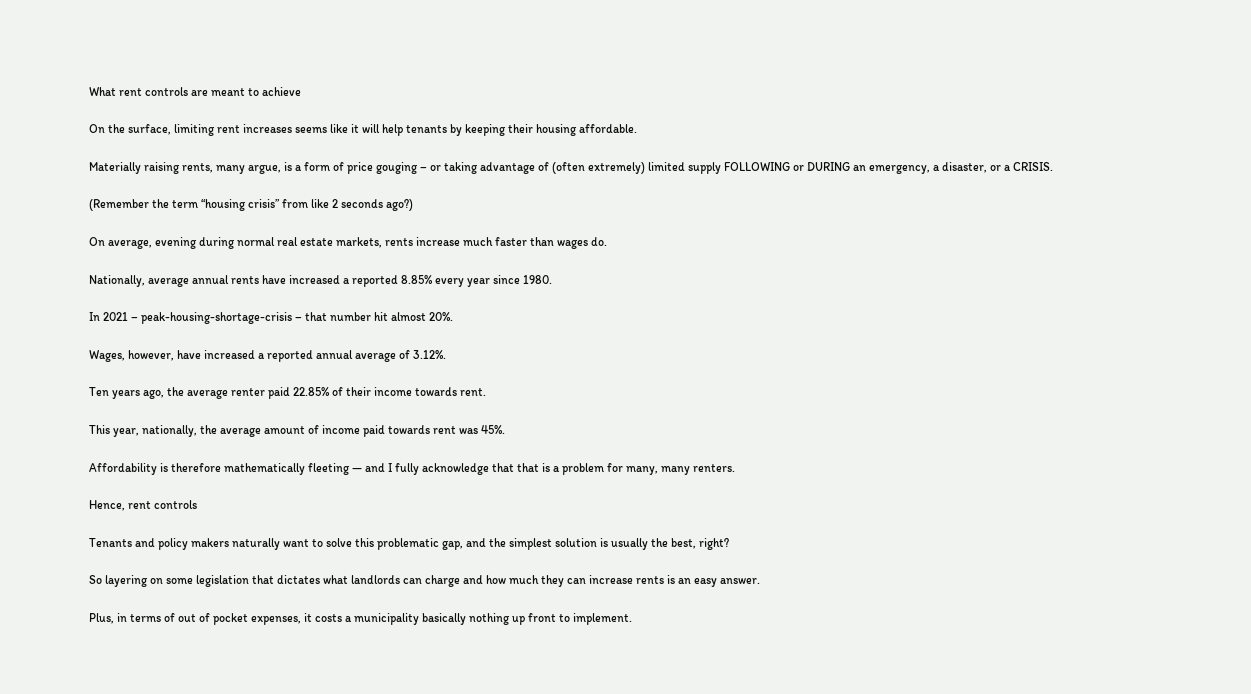What rent controls are meant to achieve

On the surface, limiting rent increases seems like it will help tenants by keeping their housing affordable.

Materially raising rents, many argue, is a form of price gouging – or taking advantage of (often extremely) limited supply FOLLOWING or DURING an emergency, a disaster, or a CRISIS.

(Remember the term “housing crisis” from like 2 seconds ago?)

On average, evening during normal real estate markets, rents increase much faster than wages do.

Nationally, average annual rents have increased a reported 8.85% every year since 1980.

In 2021 – peak-housing-shortage-crisis – that number hit almost 20%.

Wages, however, have increased a reported annual average of 3.12%.

Ten years ago, the average renter paid 22.85% of their income towards rent.

This year, nationally, the average amount of income paid towards rent was 45%.

Affordability is therefore mathematically fleeting — and I fully acknowledge that that is a problem for many, many renters.

Hence, rent controls

Tenants and policy makers naturally want to solve this problematic gap, and the simplest solution is usually the best, right?

So layering on some legislation that dictates what landlords can charge and how much they can increase rents is an easy answer.

Plus, in terms of out of pocket expenses, it costs a municipality basically nothing up front to implement.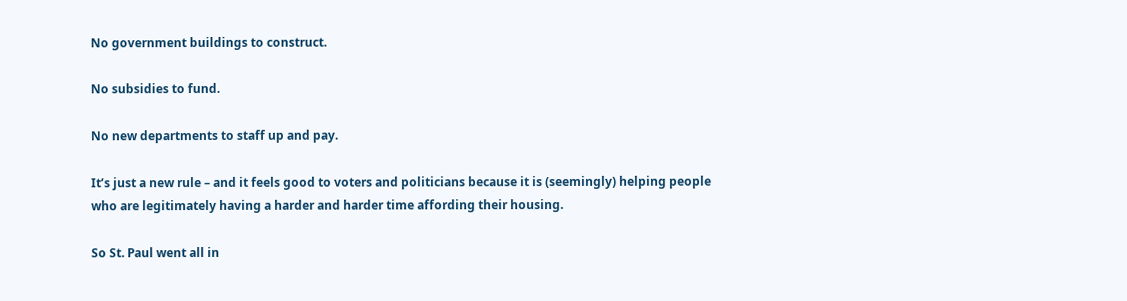No government buildings to construct.

No subsidies to fund.

No new departments to staff up and pay.

It’s just a new rule – and it feels good to voters and politicians because it is (seemingly) helping people who are legitimately having a harder and harder time affording their housing.

So St. Paul went all in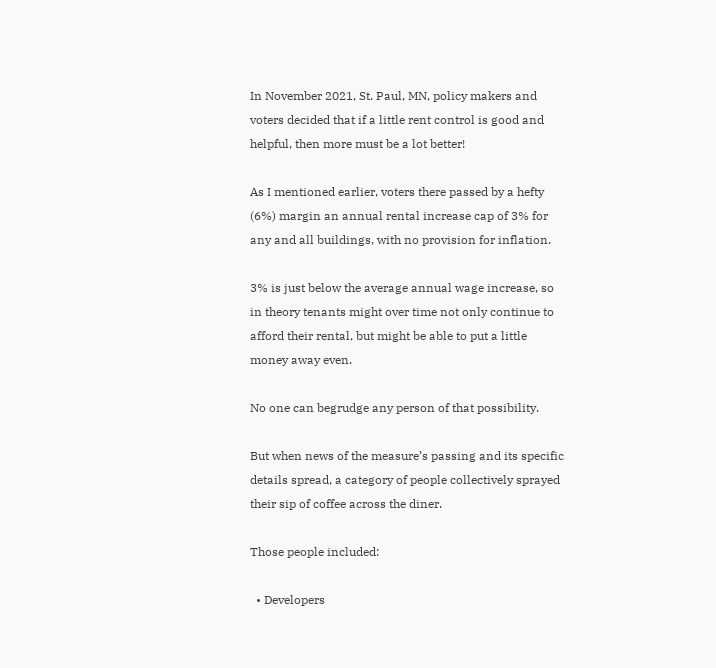In November 2021, St. Paul, MN, policy makers and voters decided that if a little rent control is good and helpful, then more must be a lot better!

As I mentioned earlier, voters there passed by a hefty (6%) margin an annual rental increase cap of 3% for any and all buildings, with no provision for inflation.

3% is just below the average annual wage increase, so in theory tenants might over time not only continue to afford their rental, but might be able to put a little money away even.

No one can begrudge any person of that possibility.

But when news of the measure’s passing and its specific details spread, a category of people collectively sprayed their sip of coffee across the diner.

Those people included:

  • Developers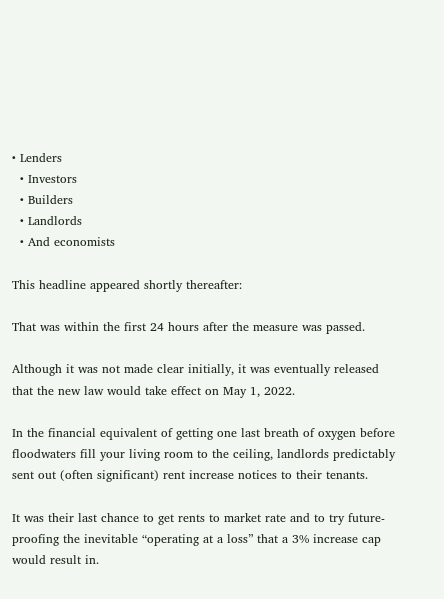• Lenders
  • Investors
  • Builders
  • Landlords
  • And economists

This headline appeared shortly thereafter:

That was within the first 24 hours after the measure was passed.

Although it was not made clear initially, it was eventually released that the new law would take effect on May 1, 2022.

In the financial equivalent of getting one last breath of oxygen before floodwaters fill your living room to the ceiling, landlords predictably sent out (often significant) rent increase notices to their tenants.

It was their last chance to get rents to market rate and to try future-proofing the inevitable “operating at a loss” that a 3% increase cap would result in.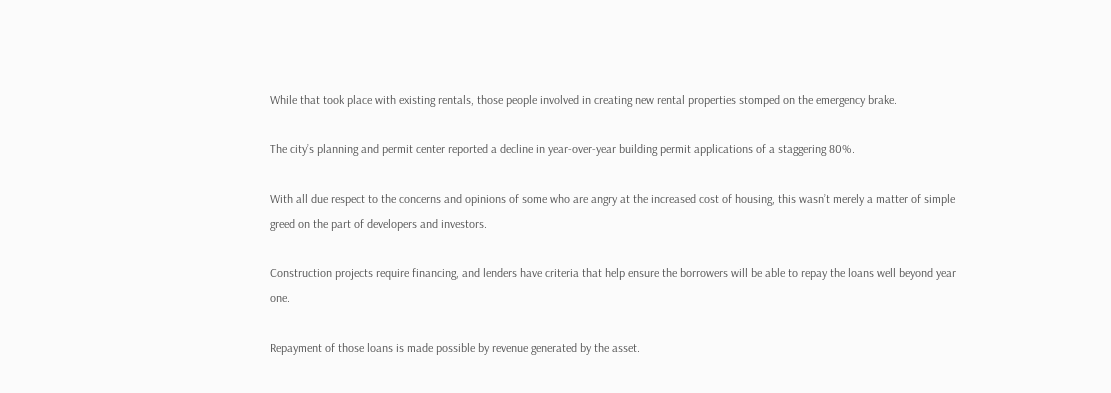While that took place with existing rentals, those people involved in creating new rental properties stomped on the emergency brake.

The city’s planning and permit center reported a decline in year-over-year building permit applications of a staggering 80%.

With all due respect to the concerns and opinions of some who are angry at the increased cost of housing, this wasn’t merely a matter of simple greed on the part of developers and investors.

Construction projects require financing, and lenders have criteria that help ensure the borrowers will be able to repay the loans well beyond year one.

Repayment of those loans is made possible by revenue generated by the asset.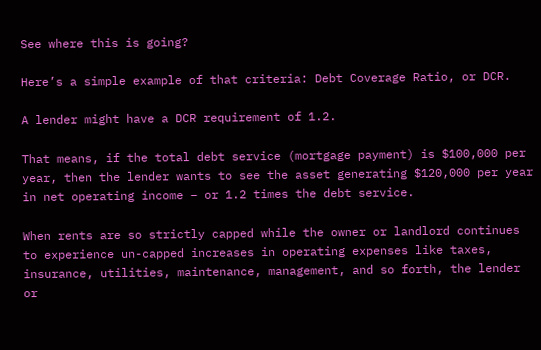See where this is going?

Here’s a simple example of that criteria: Debt Coverage Ratio, or DCR.

A lender might have a DCR requirement of 1.2.

That means, if the total debt service (mortgage payment) is $100,000 per year, then the lender wants to see the asset generating $120,000 per year in net operating income – or 1.2 times the debt service.

When rents are so strictly capped while the owner or landlord continues to experience un-capped increases in operating expenses like taxes, insurance, utilities, maintenance, management, and so forth, the lender or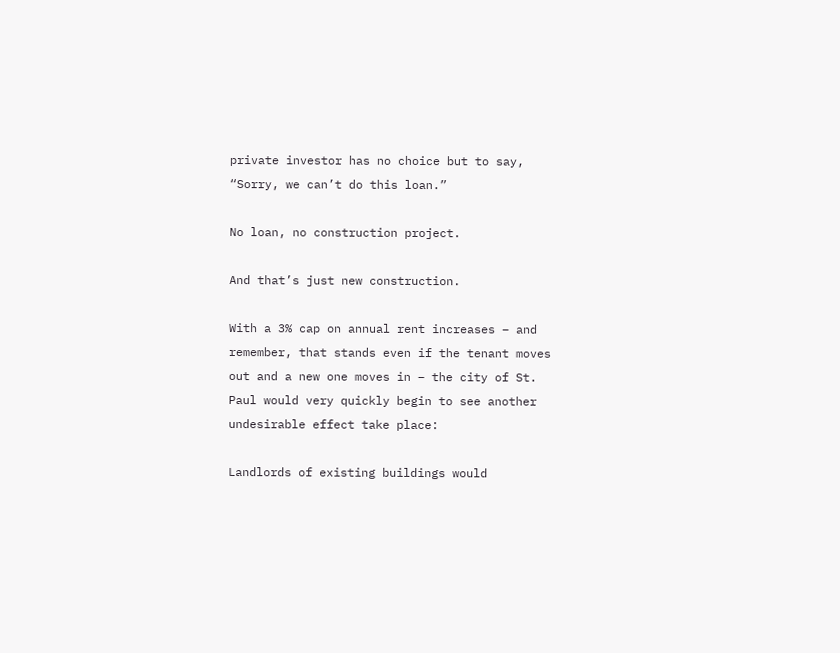private investor has no choice but to say, “Sorry, we can’t do this loan.”

No loan, no construction project.

And that’s just new construction.

With a 3% cap on annual rent increases – and remember, that stands even if the tenant moves out and a new one moves in – the city of St. Paul would very quickly begin to see another undesirable effect take place:

Landlords of existing buildings would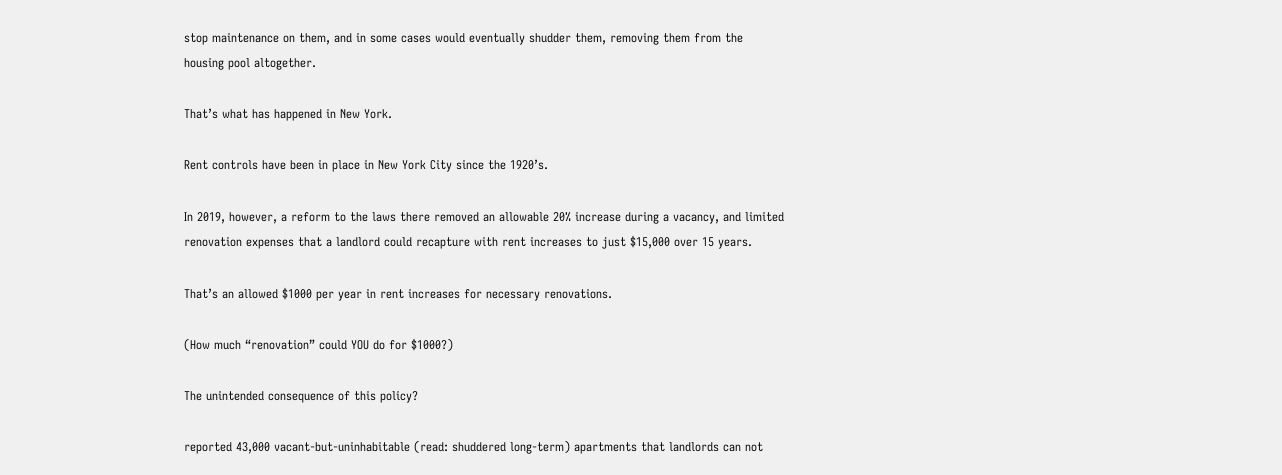stop maintenance on them, and in some cases would eventually shudder them, removing them from the housing pool altogether.

That’s what has happened in New York.

Rent controls have been in place in New York City since the 1920’s.

In 2019, however, a reform to the laws there removed an allowable 20% increase during a vacancy, and limited renovation expenses that a landlord could recapture with rent increases to just $15,000 over 15 years.

That’s an allowed $1000 per year in rent increases for necessary renovations.

(How much “renovation” could YOU do for $1000?)

The unintended consequence of this policy?

reported 43,000 vacant-but-uninhabitable (read: shuddered long-term) apartments that landlords can not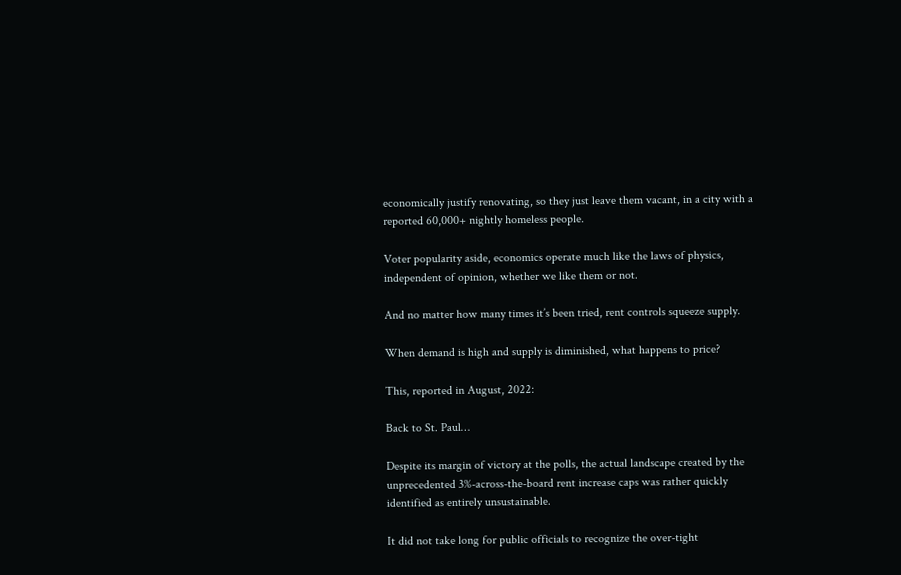economically justify renovating, so they just leave them vacant, in a city with a reported 60,000+ nightly homeless people.

Voter popularity aside, economics operate much like the laws of physics, independent of opinion, whether we like them or not.

And no matter how many times it’s been tried, rent controls squeeze supply.

When demand is high and supply is diminished, what happens to price?

This, reported in August, 2022:

Back to St. Paul…

Despite its margin of victory at the polls, the actual landscape created by the unprecedented 3%-across-the-board rent increase caps was rather quickly identified as entirely unsustainable.

It did not take long for public officials to recognize the over-tight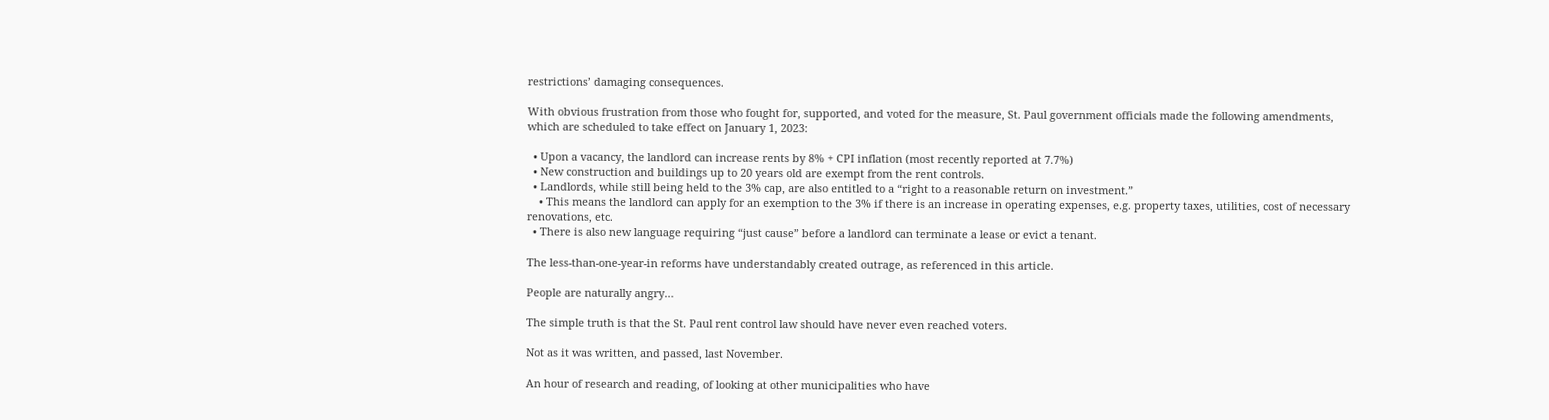restrictions’ damaging consequences.

With obvious frustration from those who fought for, supported, and voted for the measure, St. Paul government officials made the following amendments, which are scheduled to take effect on January 1, 2023:

  • Upon a vacancy, the landlord can increase rents by 8% + CPI inflation (most recently reported at 7.7%)
  • New construction and buildings up to 20 years old are exempt from the rent controls.
  • Landlords, while still being held to the 3% cap, are also entitled to a “right to a reasonable return on investment.”
    • This means the landlord can apply for an exemption to the 3% if there is an increase in operating expenses, e.g. property taxes, utilities, cost of necessary renovations, etc.
  • There is also new language requiring “just cause” before a landlord can terminate a lease or evict a tenant.

The less-than-one-year-in reforms have understandably created outrage, as referenced in this article.

People are naturally angry…

The simple truth is that the St. Paul rent control law should have never even reached voters.

Not as it was written, and passed, last November.

An hour of research and reading, of looking at other municipalities who have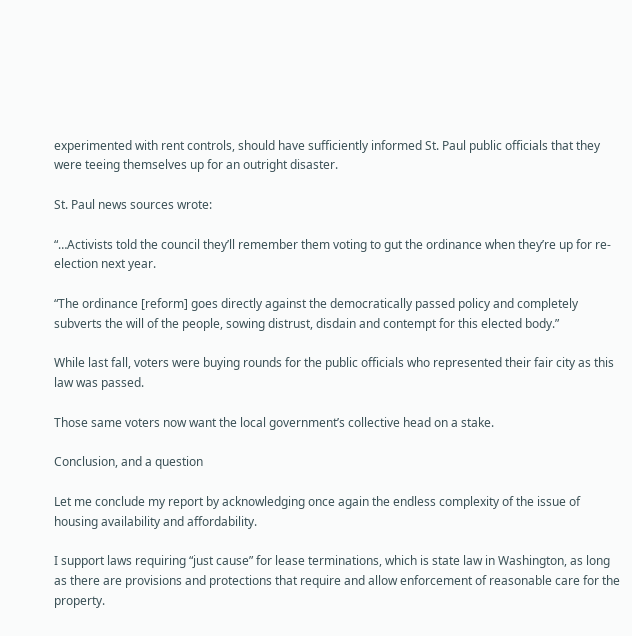experimented with rent controls, should have sufficiently informed St. Paul public officials that they were teeing themselves up for an outright disaster.

St. Paul news sources wrote:

“…Activists told the council they’ll remember them voting to gut the ordinance when they’re up for re-election next year.

“The ordinance [reform] goes directly against the democratically passed policy and completely subverts the will of the people, sowing distrust, disdain and contempt for this elected body.”

While last fall, voters were buying rounds for the public officials who represented their fair city as this law was passed.

Those same voters now want the local government’s collective head on a stake.

Conclusion, and a question

Let me conclude my report by acknowledging once again the endless complexity of the issue of housing availability and affordability.

I support laws requiring “just cause” for lease terminations, which is state law in Washington, as long as there are provisions and protections that require and allow enforcement of reasonable care for the property.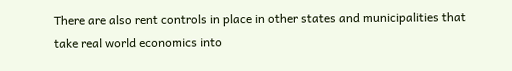There are also rent controls in place in other states and municipalities that take real world economics into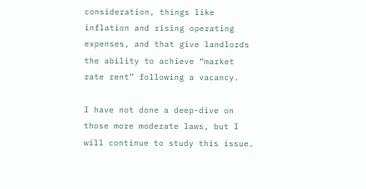consideration, things like inflation and rising operating expenses, and that give landlords the ability to achieve “market rate rent” following a vacancy.

I have not done a deep-dive on those more moderate laws, but I will continue to study this issue.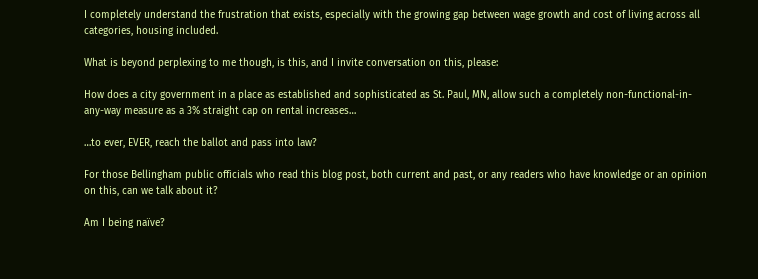I completely understand the frustration that exists, especially with the growing gap between wage growth and cost of living across all categories, housing included.

What is beyond perplexing to me though, is this, and I invite conversation on this, please:

How does a city government in a place as established and sophisticated as St. Paul, MN, allow such a completely non-functional-in-any-way measure as a 3% straight cap on rental increases…

…to ever, EVER, reach the ballot and pass into law?

For those Bellingham public officials who read this blog post, both current and past, or any readers who have knowledge or an opinion on this, can we talk about it?

Am I being naïve?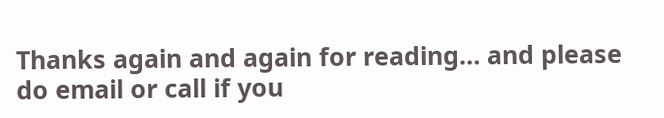Thanks again and again for reading… and please do email or call if you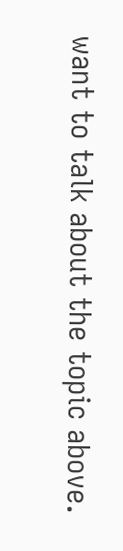want to talk about the topic above.